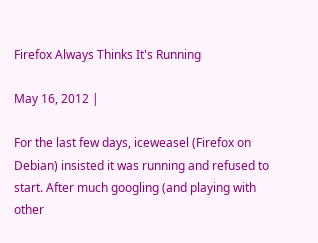Firefox Always Thinks It's Running

May 16, 2012 |

For the last few days, iceweasel (Firefox on Debian) insisted it was running and refused to start. After much googling (and playing with other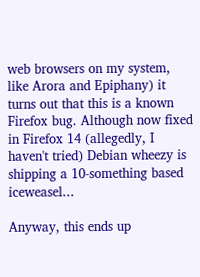web browsers on my system, like Arora and Epiphany) it turns out that this is a known Firefox bug. Although now fixed in Firefox 14 (allegedly, I haven't tried) Debian wheezy is shipping a 10-something based iceweasel...

Anyway, this ends up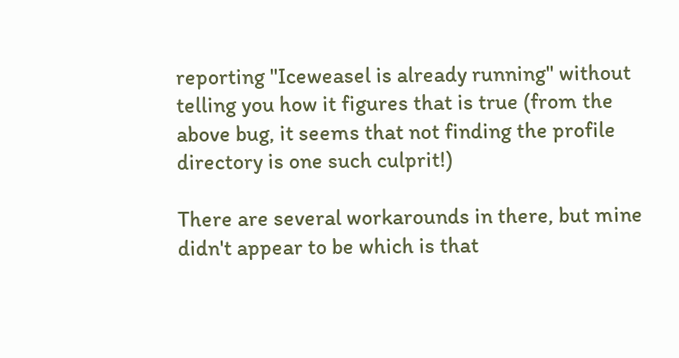reporting "Iceweasel is already running" without telling you how it figures that is true (from the above bug, it seems that not finding the profile directory is one such culprit!)

There are several workarounds in there, but mine didn't appear to be which is that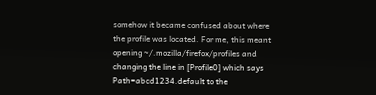somehow it became confused about where the profile was located. For me, this meant opening ~/.mozilla/firefox/profiles and changing the line in [Profile0] which says Path=abcd1234.default to the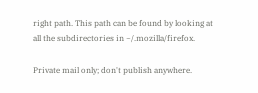right path. This path can be found by looking at all the subdirectories in ~/.mozilla/firefox.

Private mail only; don't publish anywhere.